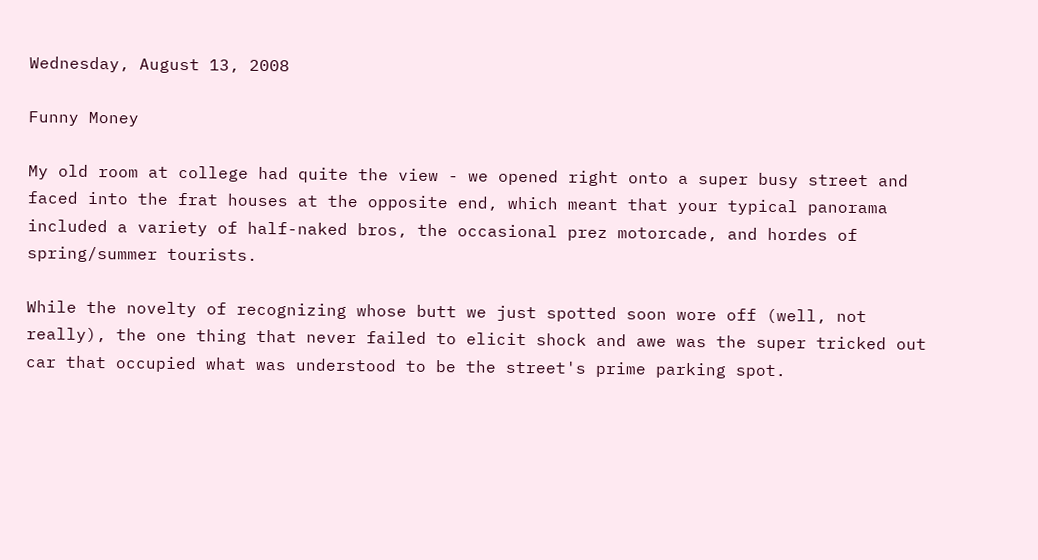Wednesday, August 13, 2008

Funny Money

My old room at college had quite the view - we opened right onto a super busy street and faced into the frat houses at the opposite end, which meant that your typical panorama included a variety of half-naked bros, the occasional prez motorcade, and hordes of spring/summer tourists.

While the novelty of recognizing whose butt we just spotted soon wore off (well, not really), the one thing that never failed to elicit shock and awe was the super tricked out car that occupied what was understood to be the street's prime parking spot.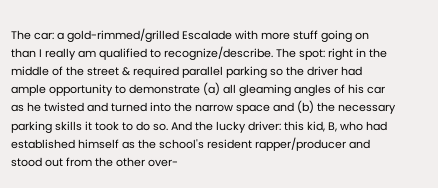The car: a gold-rimmed/grilled Escalade with more stuff going on than I really am qualified to recognize/describe. The spot: right in the middle of the street & required parallel parking so the driver had ample opportunity to demonstrate (a) all gleaming angles of his car as he twisted and turned into the narrow space and (b) the necessary parking skills it took to do so. And the lucky driver: this kid, B, who had established himself as the school's resident rapper/producer and stood out from the other over-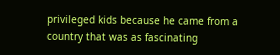privileged kids because he came from a country that was as fascinating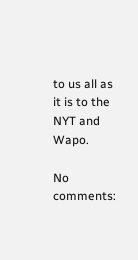to us all as it is to the NYT and Wapo.

No comments: